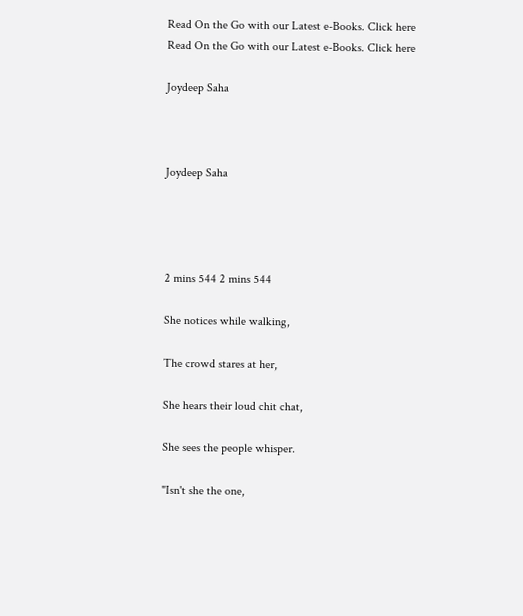Read On the Go with our Latest e-Books. Click here
Read On the Go with our Latest e-Books. Click here

Joydeep Saha



Joydeep Saha




2 mins 544 2 mins 544

She notices while walking,

The crowd stares at her,

She hears their loud chit chat,

She sees the people whisper.

"Isn't she the one,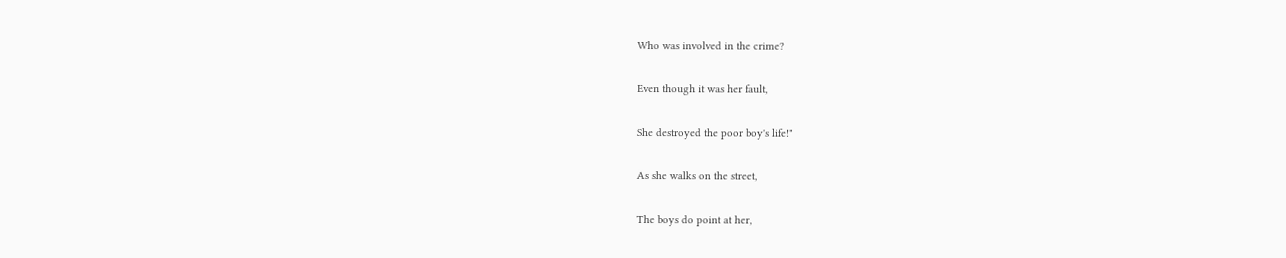Who was involved in the crime?

Even though it was her fault,

She destroyed the poor boy's life!"

As she walks on the street,

The boys do point at her,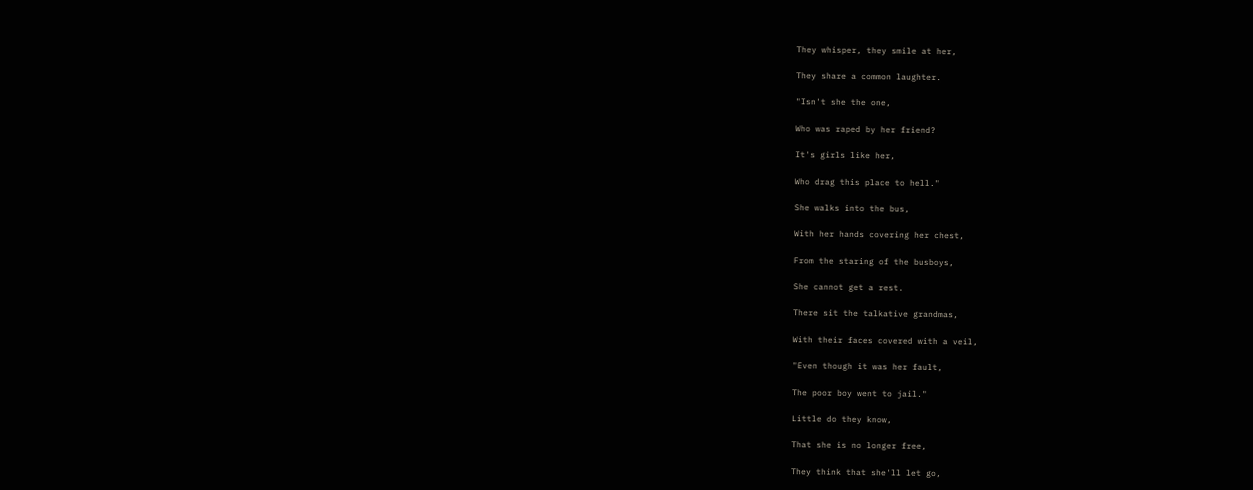They whisper, they smile at her,

They share a common laughter.

"Isn't she the one,

Who was raped by her friend?

It's girls like her,

Who drag this place to hell."

She walks into the bus,

With her hands covering her chest,

From the staring of the busboys,

She cannot get a rest.

There sit the talkative grandmas,

With their faces covered with a veil,

"Even though it was her fault,

The poor boy went to jail."

Little do they know,

That she is no longer free,

They think that she'll let go,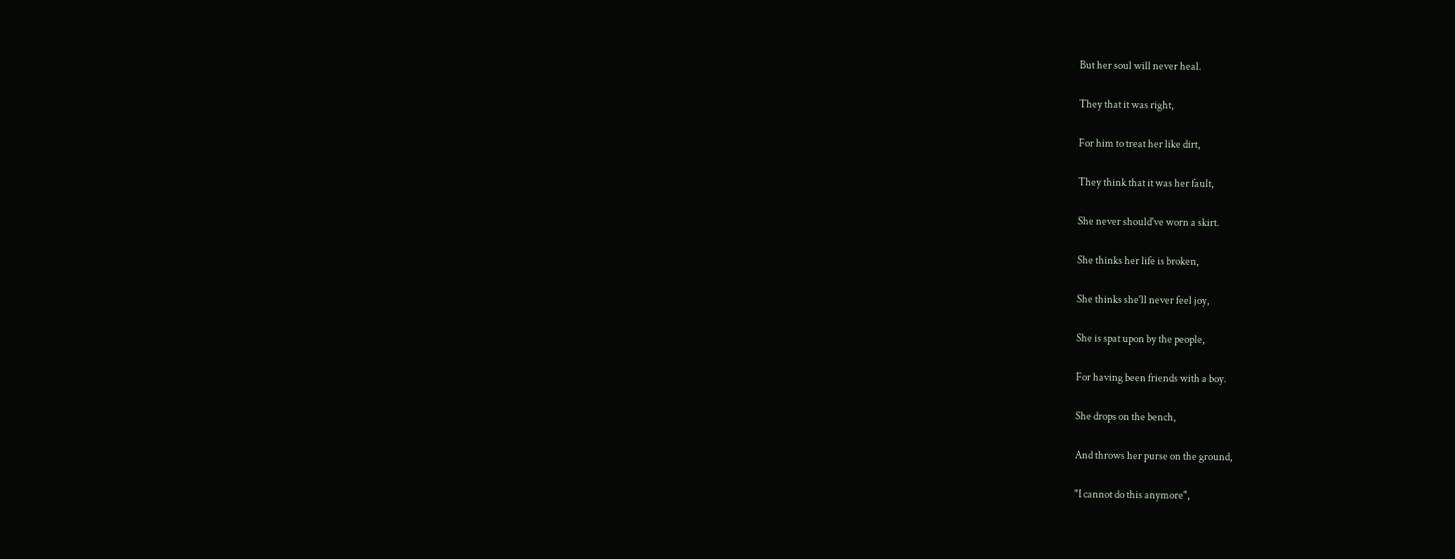But her soul will never heal.

They that it was right,

For him to treat her like dirt,

They think that it was her fault,

She never should've worn a skirt.

She thinks her life is broken,

She thinks she'll never feel joy,

She is spat upon by the people,

For having been friends with a boy.

She drops on the bench,

And throws her purse on the ground,

"I cannot do this anymore",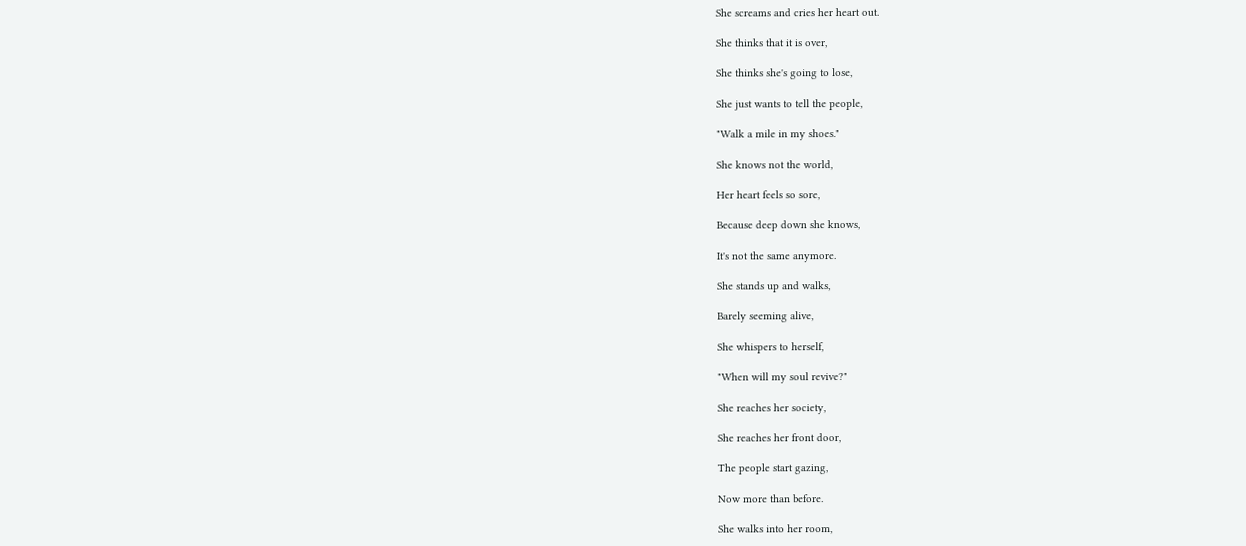She screams and cries her heart out.

She thinks that it is over,

She thinks she's going to lose,

She just wants to tell the people,

"Walk a mile in my shoes."

She knows not the world,

Her heart feels so sore,

Because deep down she knows,

It's not the same anymore.

She stands up and walks,

Barely seeming alive,

She whispers to herself,

"When will my soul revive?"

She reaches her society,

She reaches her front door,

The people start gazing,

Now more than before.

She walks into her room,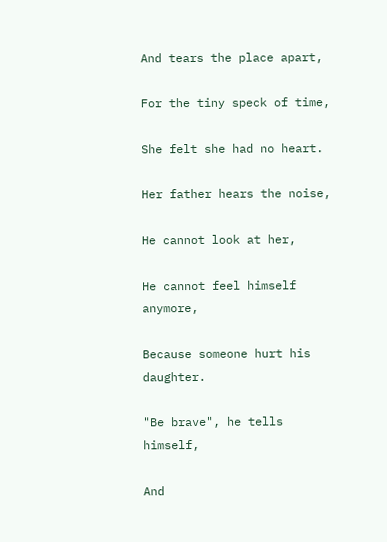And tears the place apart,

For the tiny speck of time,

She felt she had no heart.

Her father hears the noise,

He cannot look at her,

He cannot feel himself anymore,

Because someone hurt his daughter.

"Be brave", he tells himself,

And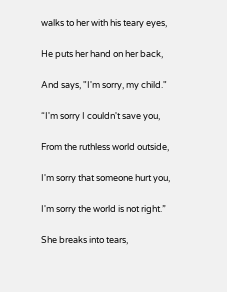walks to her with his teary eyes,

He puts her hand on her back,

And says, "I'm sorry, my child."

“I'm sorry I couldn't save you,

From the ruthless world outside,

I'm sorry that someone hurt you,

I'm sorry the world is not right.”

She breaks into tears,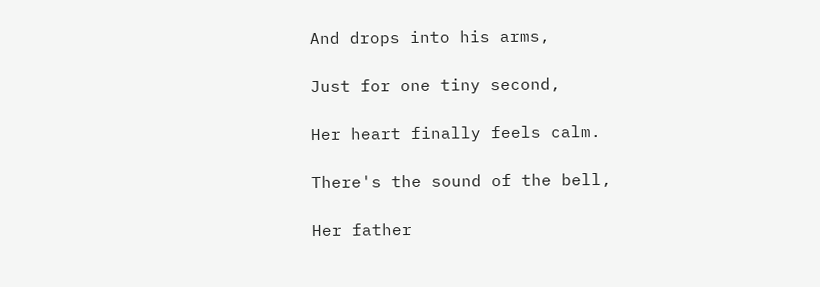And drops into his arms,

Just for one tiny second,

Her heart finally feels calm.

There's the sound of the bell,

Her father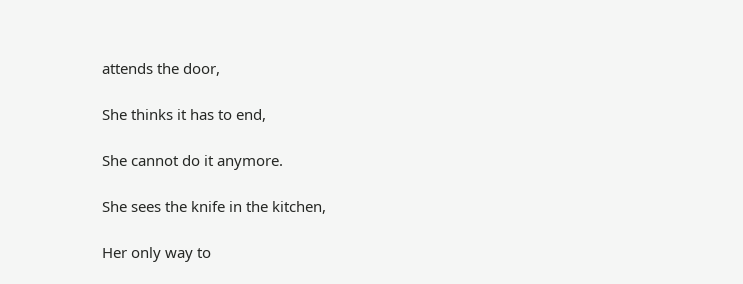attends the door,

She thinks it has to end,

She cannot do it anymore.

She sees the knife in the kitchen,

Her only way to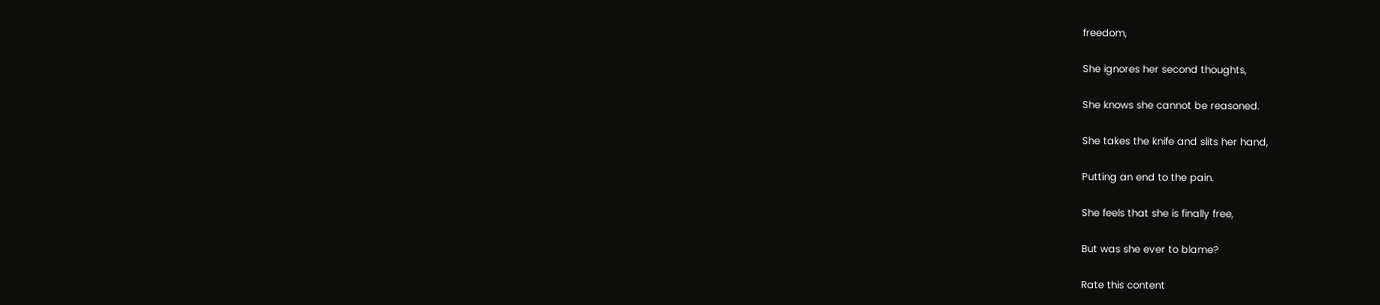freedom,

She ignores her second thoughts,

She knows she cannot be reasoned.

She takes the knife and slits her hand,

Putting an end to the pain.

She feels that she is finally free,

But was she ever to blame?

Rate this content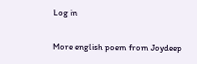Log in

More english poem from Joydeep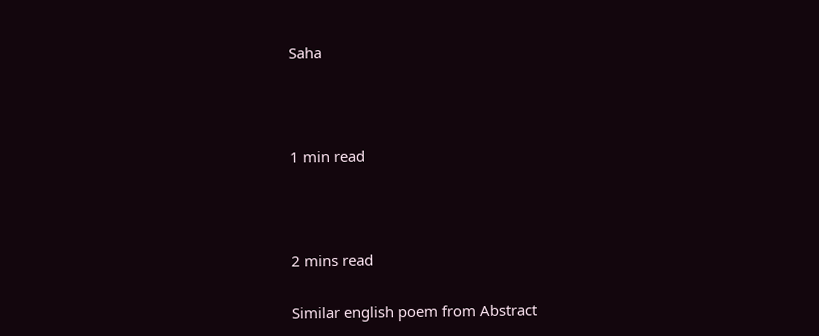Saha



1 min read



2 mins read

Similar english poem from Abstract